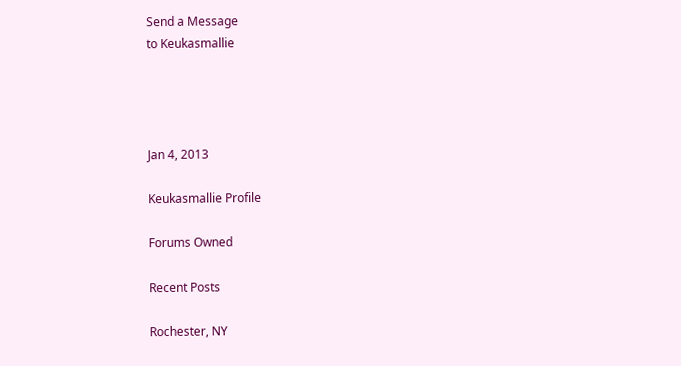Send a Message
to Keukasmallie




Jan 4, 2013

Keukasmallie Profile

Forums Owned

Recent Posts

Rochester, NY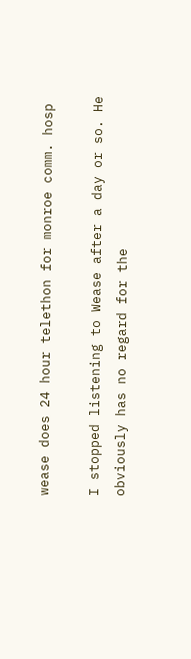wease does 24 hour telethon for monroe comm. hosp

I stopped listening to Wease after a day or so. He obviously has no regard for the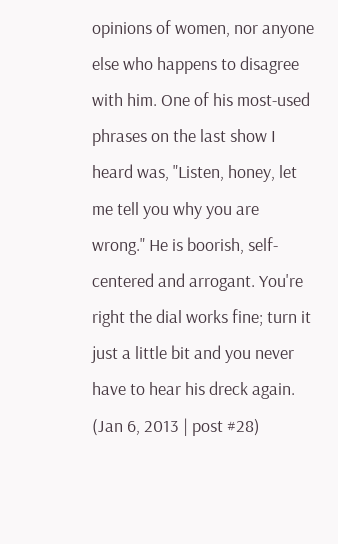opinions of women, nor anyone else who happens to disagree with him. One of his most-used phrases on the last show I heard was, "Listen, honey, let me tell you why you are wrong." He is boorish, self-centered and arrogant. You're right the dial works fine; turn it just a little bit and you never have to hear his dreck again.  (Jan 6, 2013 | post #28)